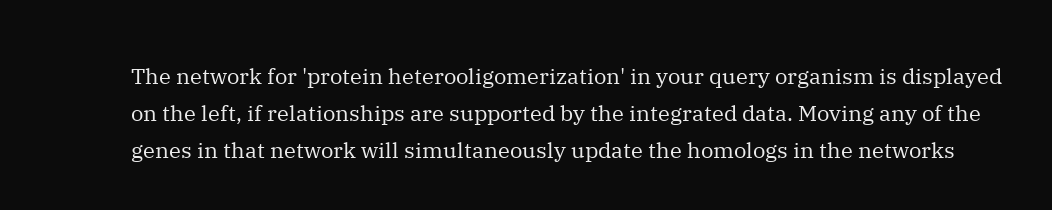The network for 'protein heterooligomerization' in your query organism is displayed on the left, if relationships are supported by the integrated data. Moving any of the genes in that network will simultaneously update the homologs in the networks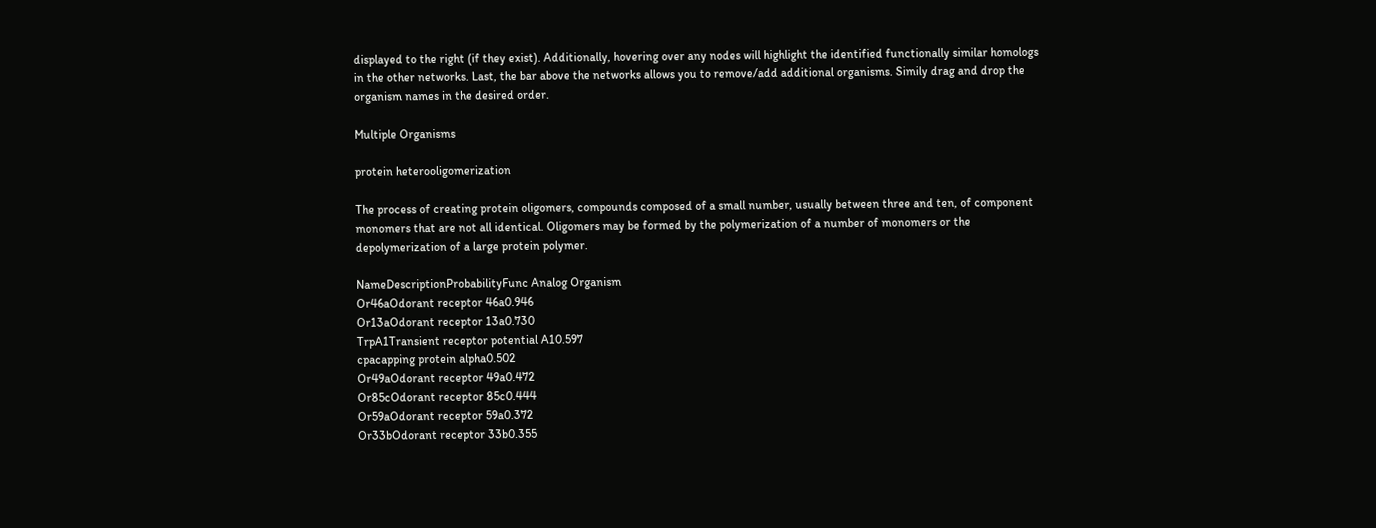displayed to the right (if they exist). Additionally, hovering over any nodes will highlight the identified functionally similar homologs in the other networks. Last, the bar above the networks allows you to remove/add additional organisms. Simily drag and drop the organism names in the desired order.

Multiple Organisms

protein heterooligomerization

The process of creating protein oligomers, compounds composed of a small number, usually between three and ten, of component monomers that are not all identical. Oligomers may be formed by the polymerization of a number of monomers or the depolymerization of a large protein polymer.

NameDescriptionProbabilityFunc Analog Organism
Or46aOdorant receptor 46a0.946
Or13aOdorant receptor 13a0.730
TrpA1Transient receptor potential A10.597
cpacapping protein alpha0.502
Or49aOdorant receptor 49a0.472
Or85cOdorant receptor 85c0.444
Or59aOdorant receptor 59a0.372
Or33bOdorant receptor 33b0.355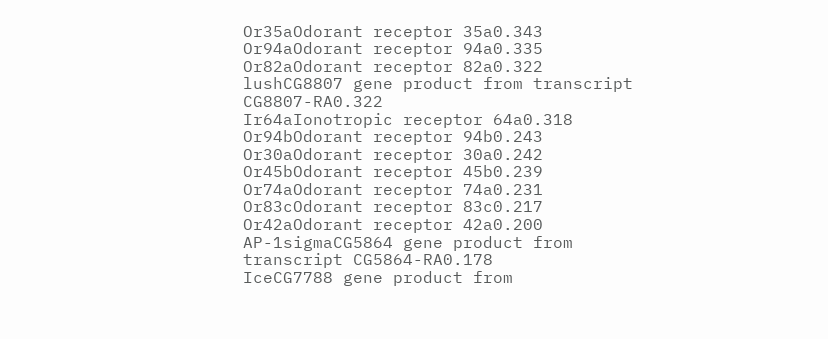Or35aOdorant receptor 35a0.343
Or94aOdorant receptor 94a0.335
Or82aOdorant receptor 82a0.322
lushCG8807 gene product from transcript CG8807-RA0.322
Ir64aIonotropic receptor 64a0.318
Or94bOdorant receptor 94b0.243
Or30aOdorant receptor 30a0.242
Or45bOdorant receptor 45b0.239
Or74aOdorant receptor 74a0.231
Or83cOdorant receptor 83c0.217
Or42aOdorant receptor 42a0.200
AP-1sigmaCG5864 gene product from transcript CG5864-RA0.178
IceCG7788 gene product from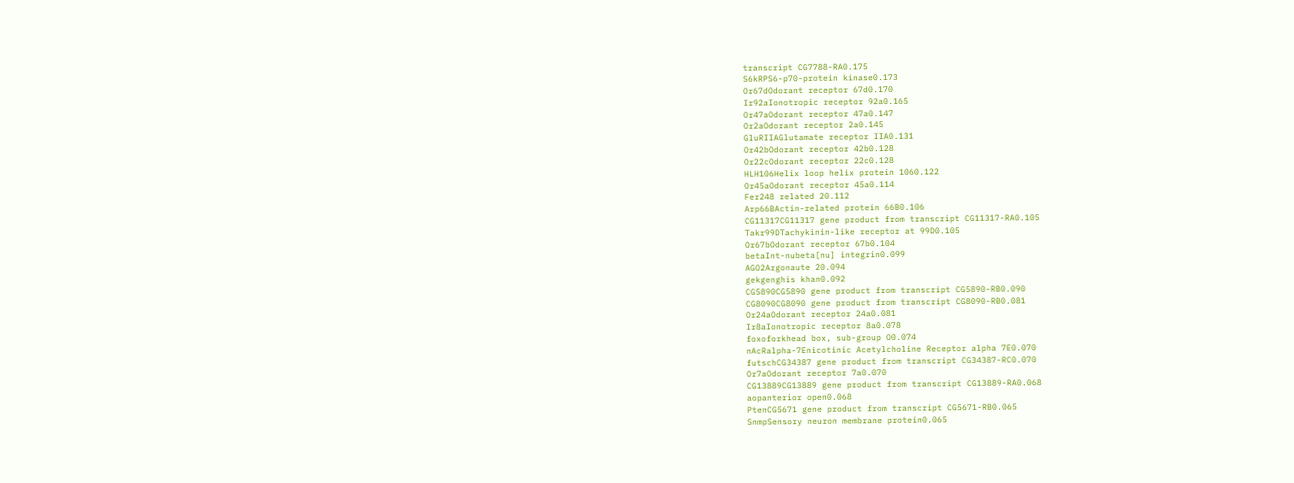transcript CG7788-RA0.175
S6kRPS6-p70-protein kinase0.173
Or67dOdorant receptor 67d0.170
Ir92aIonotropic receptor 92a0.165
Or47aOdorant receptor 47a0.147
Or2aOdorant receptor 2a0.145
GluRIIAGlutamate receptor IIA0.131
Or42bOdorant receptor 42b0.128
Or22cOdorant receptor 22c0.128
HLH106Helix loop helix protein 1060.122
Or45aOdorant receptor 45a0.114
Fer248 related 20.112
Arp66BActin-related protein 66B0.106
CG11317CG11317 gene product from transcript CG11317-RA0.105
Takr99DTachykinin-like receptor at 99D0.105
Or67bOdorant receptor 67b0.104
betaInt-nubeta[nu] integrin0.099
AGO2Argonaute 20.094
gekgenghis khan0.092
CG5890CG5890 gene product from transcript CG5890-RB0.090
CG8090CG8090 gene product from transcript CG8090-RB0.081
Or24aOdorant receptor 24a0.081
Ir8aIonotropic receptor 8a0.078
foxoforkhead box, sub-group O0.074
nAcRalpha-7Enicotinic Acetylcholine Receptor alpha 7E0.070
futschCG34387 gene product from transcript CG34387-RC0.070
Or7aOdorant receptor 7a0.070
CG13889CG13889 gene product from transcript CG13889-RA0.068
aopanterior open0.068
PtenCG5671 gene product from transcript CG5671-RB0.065
SnmpSensory neuron membrane protein0.065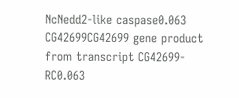NcNedd2-like caspase0.063
CG42699CG42699 gene product from transcript CG42699-RC0.063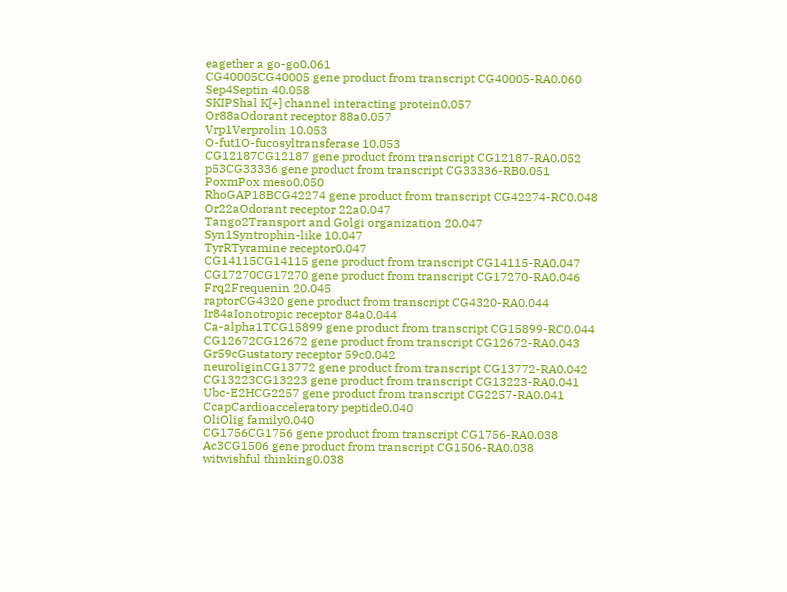eagether a go-go0.061
CG40005CG40005 gene product from transcript CG40005-RA0.060
Sep4Septin 40.058
SKIPShal K[+] channel interacting protein0.057
Or88aOdorant receptor 88a0.057
Vrp1Verprolin 10.053
O-fut1O-fucosyltransferase 10.053
CG12187CG12187 gene product from transcript CG12187-RA0.052
p53CG33336 gene product from transcript CG33336-RB0.051
PoxmPox meso0.050
RhoGAP18BCG42274 gene product from transcript CG42274-RC0.048
Or22aOdorant receptor 22a0.047
Tango2Transport and Golgi organization 20.047
Syn1Syntrophin-like 10.047
TyrRTyramine receptor0.047
CG14115CG14115 gene product from transcript CG14115-RA0.047
CG17270CG17270 gene product from transcript CG17270-RA0.046
Frq2Frequenin 20.045
raptorCG4320 gene product from transcript CG4320-RA0.044
Ir84aIonotropic receptor 84a0.044
Ca-alpha1TCG15899 gene product from transcript CG15899-RC0.044
CG12672CG12672 gene product from transcript CG12672-RA0.043
Gr59cGustatory receptor 59c0.042
neuroliginCG13772 gene product from transcript CG13772-RA0.042
CG13223CG13223 gene product from transcript CG13223-RA0.041
Ubc-E2HCG2257 gene product from transcript CG2257-RA0.041
CcapCardioacceleratory peptide0.040
OliOlig family0.040
CG1756CG1756 gene product from transcript CG1756-RA0.038
Ac3CG1506 gene product from transcript CG1506-RA0.038
witwishful thinking0.038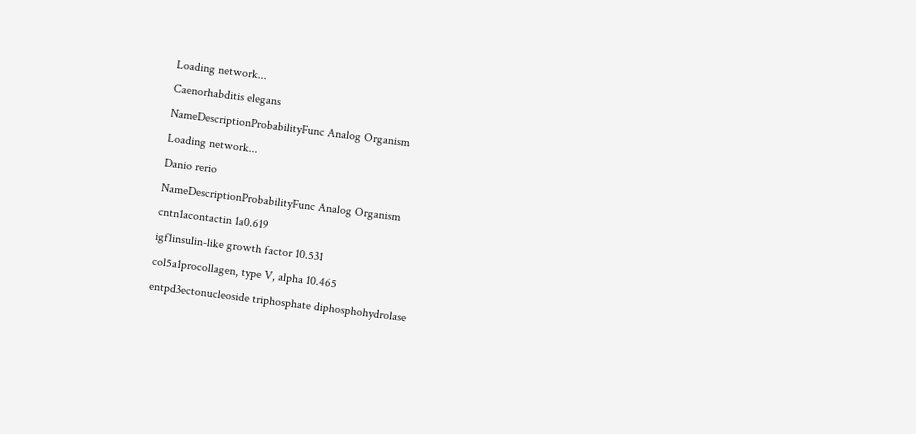Loading network...
Caenorhabditis elegans
NameDescriptionProbabilityFunc Analog Organism
Loading network...
Danio rerio
NameDescriptionProbabilityFunc Analog Organism
cntn1acontactin 1a0.619
igf1insulin-like growth factor 10.531
col5a1procollagen, type V, alpha 10.465
entpd3ectonucleoside triphosphate diphosphohydrolase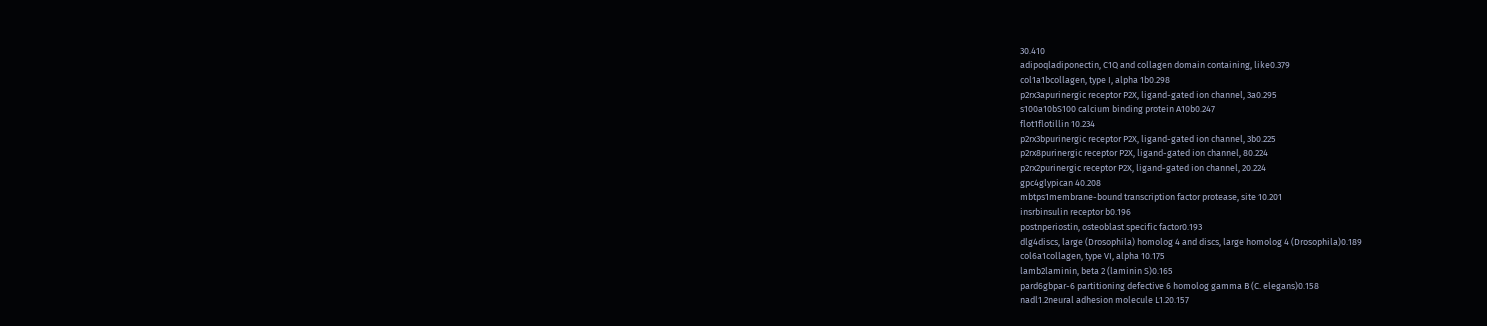30.410
adipoqladiponectin, C1Q and collagen domain containing, like0.379
col1a1bcollagen, type I, alpha 1b0.298
p2rx3apurinergic receptor P2X, ligand-gated ion channel, 3a0.295
s100a10bS100 calcium binding protein A10b0.247
flot1flotillin 10.234
p2rx3bpurinergic receptor P2X, ligand-gated ion channel, 3b0.225
p2rx8purinergic receptor P2X, ligand-gated ion channel, 80.224
p2rx2purinergic receptor P2X, ligand-gated ion channel, 20.224
gpc4glypican 40.208
mbtps1membrane-bound transcription factor protease, site 10.201
insrbinsulin receptor b0.196
postnperiostin, osteoblast specific factor0.193
dlg4discs, large (Drosophila) homolog 4 and discs, large homolog 4 (Drosophila)0.189
col6a1collagen, type VI, alpha 10.175
lamb2laminin, beta 2 (laminin S)0.165
pard6gbpar-6 partitioning defective 6 homolog gamma B (C. elegans)0.158
nadl1.2neural adhesion molecule L1.20.157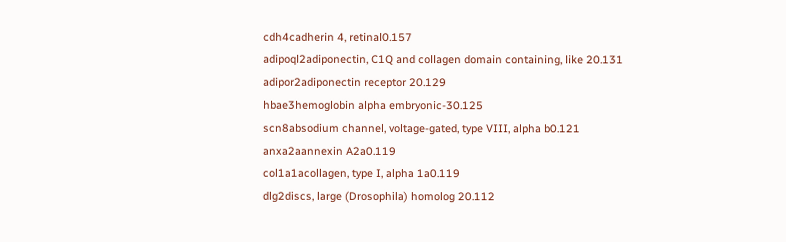cdh4cadherin 4, retinal0.157
adipoql2adiponectin, C1Q and collagen domain containing, like 20.131
adipor2adiponectin receptor 20.129
hbae3hemoglobin alpha embryonic-30.125
scn8absodium channel, voltage-gated, type VIII, alpha b0.121
anxa2aannexin A2a0.119
col1a1acollagen, type I, alpha 1a0.119
dlg2discs, large (Drosophila) homolog 20.112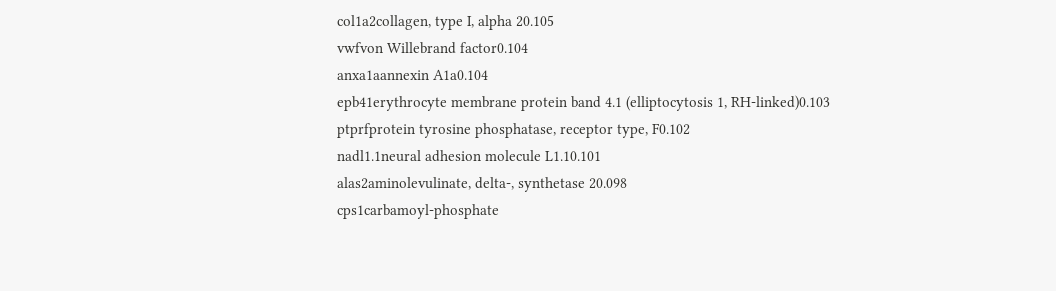col1a2collagen, type I, alpha 20.105
vwfvon Willebrand factor0.104
anxa1aannexin A1a0.104
epb41erythrocyte membrane protein band 4.1 (elliptocytosis 1, RH-linked)0.103
ptprfprotein tyrosine phosphatase, receptor type, F0.102
nadl1.1neural adhesion molecule L1.10.101
alas2aminolevulinate, delta-, synthetase 20.098
cps1carbamoyl-phosphate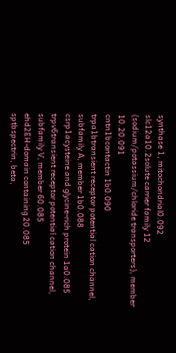synthase 1, mitochondrial0.092
slc12a10.2solute carrier family 12 (sodium/potassium/chloride transporters), member 10.20.091
cntn1bcontactin 1b0.090
trpa1btransient receptor potential cation channel, subfamily A, member 1b0.088
csrp1acysteine and glycine-rich protein 1a0.085
trpv6transient receptor potential cation channel, subfamily V, member 60.085
ehd2EH-domain containing 20.085
sptbspectrin, beta,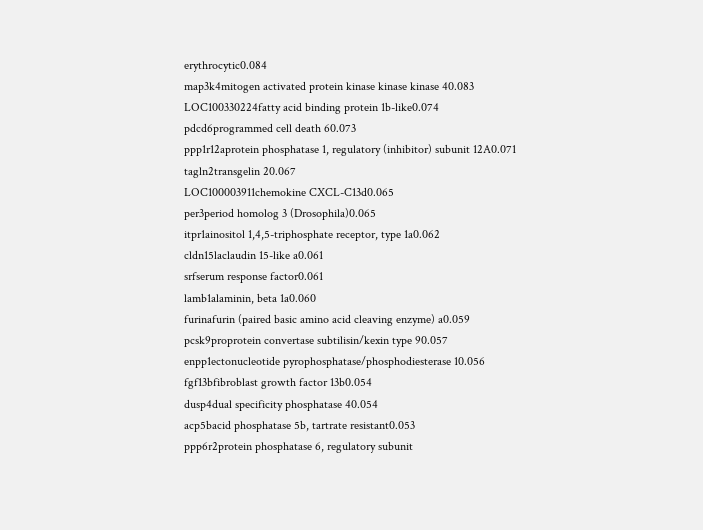erythrocytic0.084
map3k4mitogen activated protein kinase kinase kinase 40.083
LOC100330224fatty acid binding protein 1b-like0.074
pdcd6programmed cell death 60.073
ppp1r12aprotein phosphatase 1, regulatory (inhibitor) subunit 12A0.071
tagln2transgelin 20.067
LOC100003911chemokine CXCL-C13d0.065
per3period homolog 3 (Drosophila)0.065
itpr1ainositol 1,4,5-triphosphate receptor, type 1a0.062
cldn15laclaudin 15-like a0.061
srfserum response factor0.061
lamb1alaminin, beta 1a0.060
furinafurin (paired basic amino acid cleaving enzyme) a0.059
pcsk9proprotein convertase subtilisin/kexin type 90.057
enpp1ectonucleotide pyrophosphatase/phosphodiesterase 10.056
fgf13bfibroblast growth factor 13b0.054
dusp4dual specificity phosphatase 40.054
acp5bacid phosphatase 5b, tartrate resistant0.053
ppp6r2protein phosphatase 6, regulatory subunit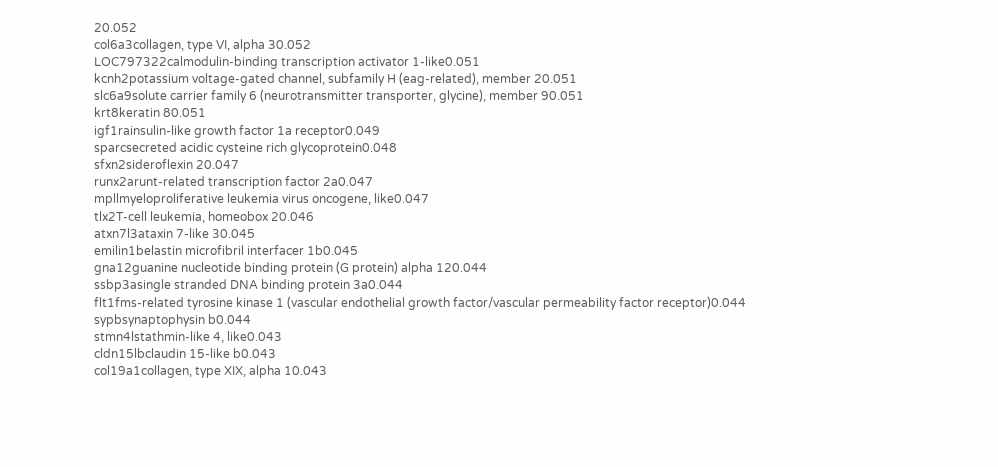20.052
col6a3collagen, type VI, alpha 30.052
LOC797322calmodulin-binding transcription activator 1-like0.051
kcnh2potassium voltage-gated channel, subfamily H (eag-related), member 20.051
slc6a9solute carrier family 6 (neurotransmitter transporter, glycine), member 90.051
krt8keratin 80.051
igf1rainsulin-like growth factor 1a receptor0.049
sparcsecreted acidic cysteine rich glycoprotein0.048
sfxn2sideroflexin 20.047
runx2arunt-related transcription factor 2a0.047
mpllmyeloproliferative leukemia virus oncogene, like0.047
tlx2T-cell leukemia, homeobox 20.046
atxn7l3ataxin 7-like 30.045
emilin1belastin microfibril interfacer 1b0.045
gna12guanine nucleotide binding protein (G protein) alpha 120.044
ssbp3asingle stranded DNA binding protein 3a0.044
flt1fms-related tyrosine kinase 1 (vascular endothelial growth factor/vascular permeability factor receptor)0.044
sypbsynaptophysin b0.044
stmn4lstathmin-like 4, like0.043
cldn15lbclaudin 15-like b0.043
col19a1collagen, type XIX, alpha 10.043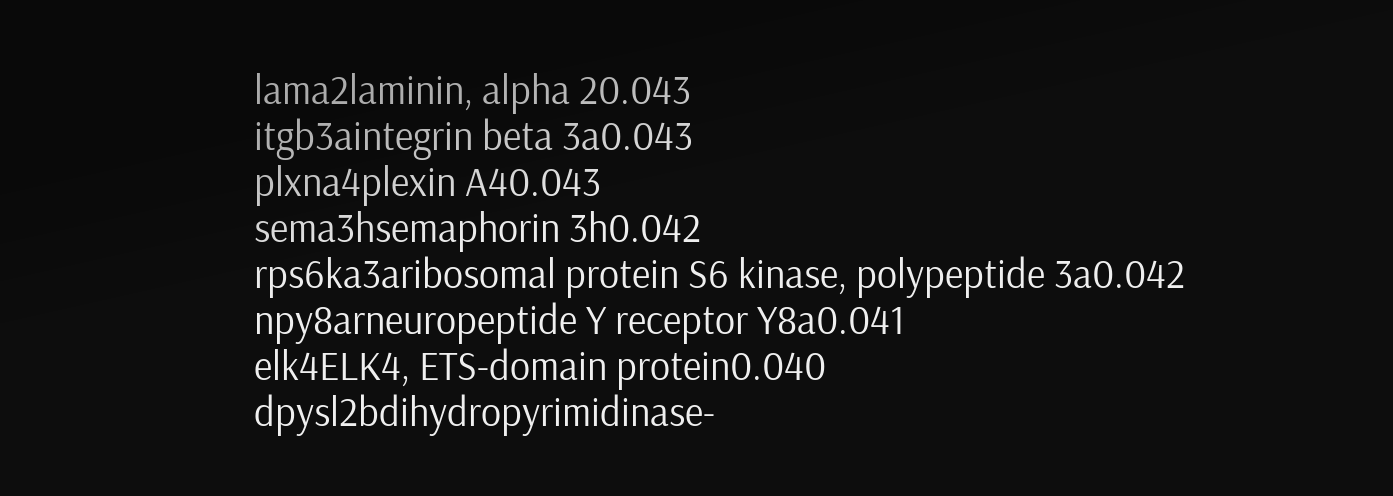lama2laminin, alpha 20.043
itgb3aintegrin beta 3a0.043
plxna4plexin A40.043
sema3hsemaphorin 3h0.042
rps6ka3aribosomal protein S6 kinase, polypeptide 3a0.042
npy8arneuropeptide Y receptor Y8a0.041
elk4ELK4, ETS-domain protein0.040
dpysl2bdihydropyrimidinase-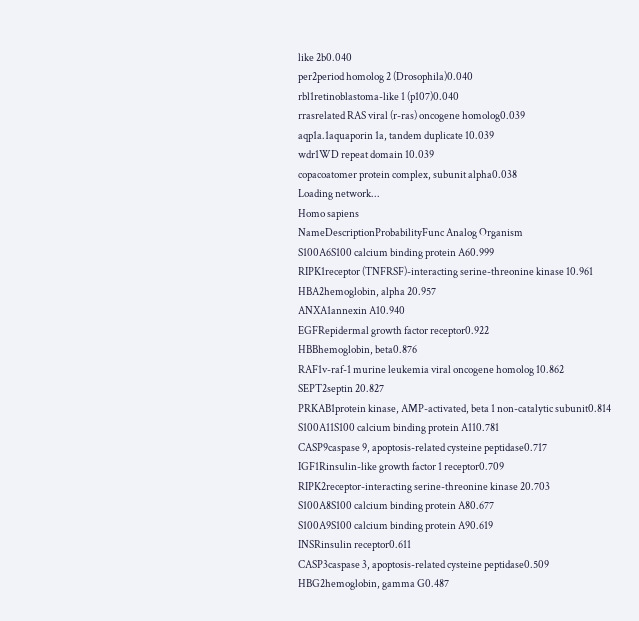like 2b0.040
per2period homolog 2 (Drosophila)0.040
rbl1retinoblastoma-like 1 (p107)0.040
rrasrelated RAS viral (r-ras) oncogene homolog0.039
aqp1a.1aquaporin 1a, tandem duplicate 10.039
wdr1WD repeat domain 10.039
copacoatomer protein complex, subunit alpha0.038
Loading network...
Homo sapiens
NameDescriptionProbabilityFunc Analog Organism
S100A6S100 calcium binding protein A60.999
RIPK1receptor (TNFRSF)-interacting serine-threonine kinase 10.961
HBA2hemoglobin, alpha 20.957
ANXA1annexin A10.940
EGFRepidermal growth factor receptor0.922
HBBhemoglobin, beta0.876
RAF1v-raf-1 murine leukemia viral oncogene homolog 10.862
SEPT2septin 20.827
PRKAB1protein kinase, AMP-activated, beta 1 non-catalytic subunit0.814
S100A11S100 calcium binding protein A110.781
CASP9caspase 9, apoptosis-related cysteine peptidase0.717
IGF1Rinsulin-like growth factor 1 receptor0.709
RIPK2receptor-interacting serine-threonine kinase 20.703
S100A8S100 calcium binding protein A80.677
S100A9S100 calcium binding protein A90.619
INSRinsulin receptor0.611
CASP3caspase 3, apoptosis-related cysteine peptidase0.509
HBG2hemoglobin, gamma G0.487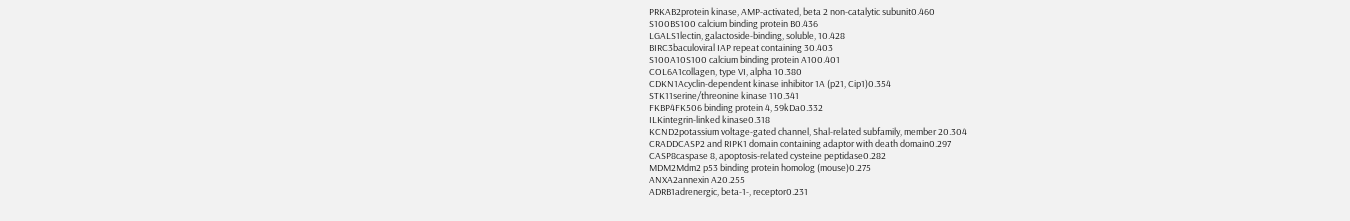PRKAB2protein kinase, AMP-activated, beta 2 non-catalytic subunit0.460
S100BS100 calcium binding protein B0.436
LGALS1lectin, galactoside-binding, soluble, 10.428
BIRC3baculoviral IAP repeat containing 30.403
S100A10S100 calcium binding protein A100.401
COL6A1collagen, type VI, alpha 10.380
CDKN1Acyclin-dependent kinase inhibitor 1A (p21, Cip1)0.354
STK11serine/threonine kinase 110.341
FKBP4FK506 binding protein 4, 59kDa0.332
ILKintegrin-linked kinase0.318
KCND2potassium voltage-gated channel, Shal-related subfamily, member 20.304
CRADDCASP2 and RIPK1 domain containing adaptor with death domain0.297
CASP8caspase 8, apoptosis-related cysteine peptidase0.282
MDM2Mdm2 p53 binding protein homolog (mouse)0.275
ANXA2annexin A20.255
ADRB1adrenergic, beta-1-, receptor0.231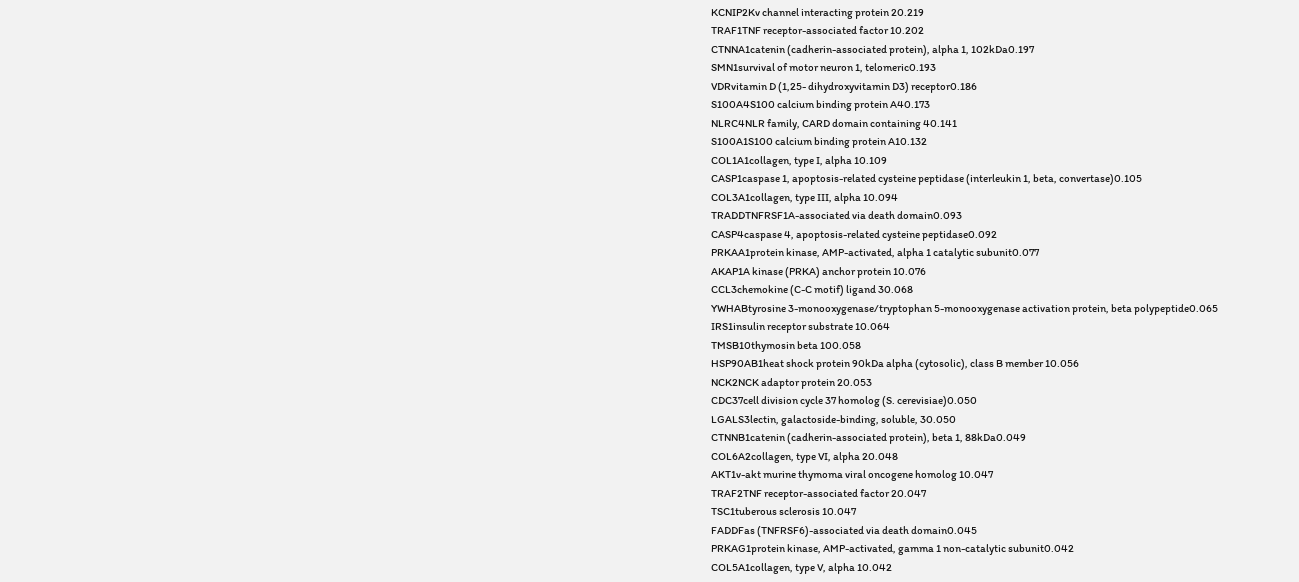KCNIP2Kv channel interacting protein 20.219
TRAF1TNF receptor-associated factor 10.202
CTNNA1catenin (cadherin-associated protein), alpha 1, 102kDa0.197
SMN1survival of motor neuron 1, telomeric0.193
VDRvitamin D (1,25- dihydroxyvitamin D3) receptor0.186
S100A4S100 calcium binding protein A40.173
NLRC4NLR family, CARD domain containing 40.141
S100A1S100 calcium binding protein A10.132
COL1A1collagen, type I, alpha 10.109
CASP1caspase 1, apoptosis-related cysteine peptidase (interleukin 1, beta, convertase)0.105
COL3A1collagen, type III, alpha 10.094
TRADDTNFRSF1A-associated via death domain0.093
CASP4caspase 4, apoptosis-related cysteine peptidase0.092
PRKAA1protein kinase, AMP-activated, alpha 1 catalytic subunit0.077
AKAP1A kinase (PRKA) anchor protein 10.076
CCL3chemokine (C-C motif) ligand 30.068
YWHABtyrosine 3-monooxygenase/tryptophan 5-monooxygenase activation protein, beta polypeptide0.065
IRS1insulin receptor substrate 10.064
TMSB10thymosin beta 100.058
HSP90AB1heat shock protein 90kDa alpha (cytosolic), class B member 10.056
NCK2NCK adaptor protein 20.053
CDC37cell division cycle 37 homolog (S. cerevisiae)0.050
LGALS3lectin, galactoside-binding, soluble, 30.050
CTNNB1catenin (cadherin-associated protein), beta 1, 88kDa0.049
COL6A2collagen, type VI, alpha 20.048
AKT1v-akt murine thymoma viral oncogene homolog 10.047
TRAF2TNF receptor-associated factor 20.047
TSC1tuberous sclerosis 10.047
FADDFas (TNFRSF6)-associated via death domain0.045
PRKAG1protein kinase, AMP-activated, gamma 1 non-catalytic subunit0.042
COL5A1collagen, type V, alpha 10.042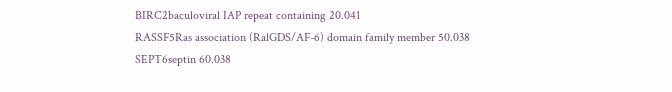BIRC2baculoviral IAP repeat containing 20.041
RASSF5Ras association (RalGDS/AF-6) domain family member 50.038
SEPT6septin 60.038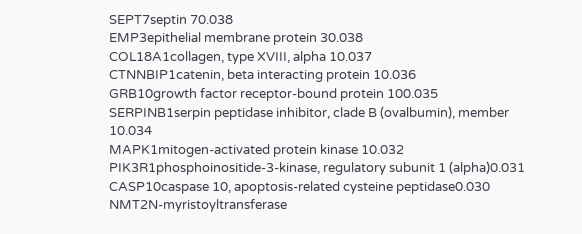SEPT7septin 70.038
EMP3epithelial membrane protein 30.038
COL18A1collagen, type XVIII, alpha 10.037
CTNNBIP1catenin, beta interacting protein 10.036
GRB10growth factor receptor-bound protein 100.035
SERPINB1serpin peptidase inhibitor, clade B (ovalbumin), member 10.034
MAPK1mitogen-activated protein kinase 10.032
PIK3R1phosphoinositide-3-kinase, regulatory subunit 1 (alpha)0.031
CASP10caspase 10, apoptosis-related cysteine peptidase0.030
NMT2N-myristoyltransferase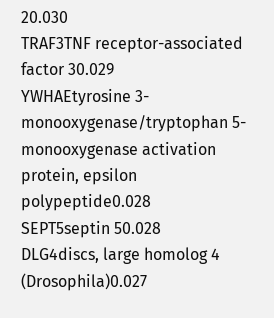20.030
TRAF3TNF receptor-associated factor 30.029
YWHAEtyrosine 3-monooxygenase/tryptophan 5-monooxygenase activation protein, epsilon polypeptide0.028
SEPT5septin 50.028
DLG4discs, large homolog 4 (Drosophila)0.027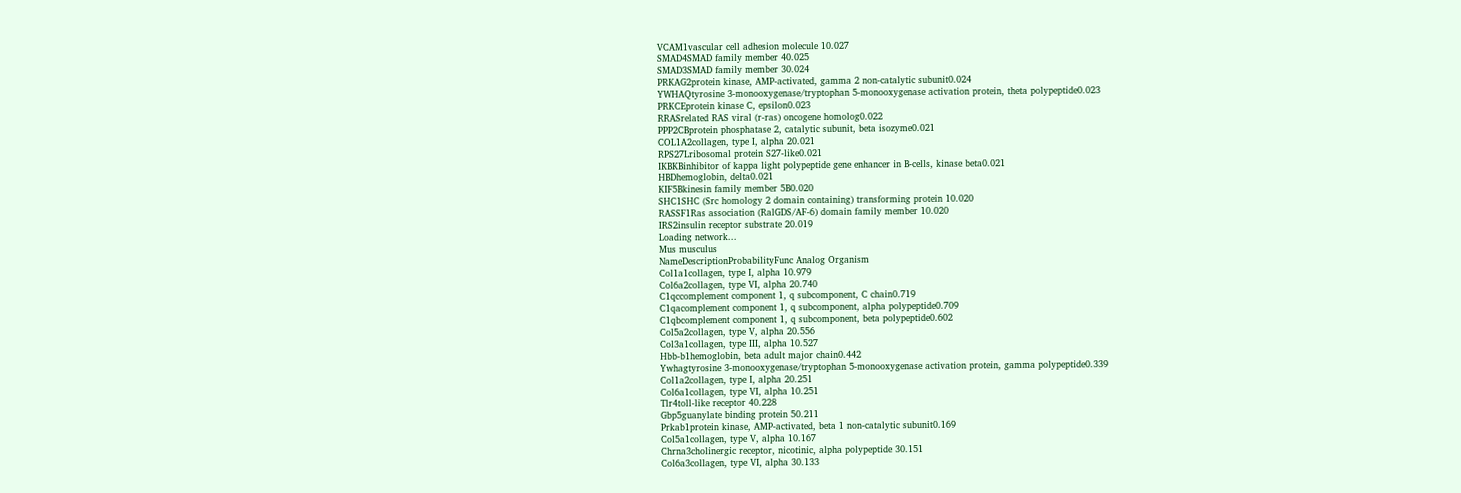VCAM1vascular cell adhesion molecule 10.027
SMAD4SMAD family member 40.025
SMAD3SMAD family member 30.024
PRKAG2protein kinase, AMP-activated, gamma 2 non-catalytic subunit0.024
YWHAQtyrosine 3-monooxygenase/tryptophan 5-monooxygenase activation protein, theta polypeptide0.023
PRKCEprotein kinase C, epsilon0.023
RRASrelated RAS viral (r-ras) oncogene homolog0.022
PPP2CBprotein phosphatase 2, catalytic subunit, beta isozyme0.021
COL1A2collagen, type I, alpha 20.021
RPS27Lribosomal protein S27-like0.021
IKBKBinhibitor of kappa light polypeptide gene enhancer in B-cells, kinase beta0.021
HBDhemoglobin, delta0.021
KIF5Bkinesin family member 5B0.020
SHC1SHC (Src homology 2 domain containing) transforming protein 10.020
RASSF1Ras association (RalGDS/AF-6) domain family member 10.020
IRS2insulin receptor substrate 20.019
Loading network...
Mus musculus
NameDescriptionProbabilityFunc Analog Organism
Col1a1collagen, type I, alpha 10.979
Col6a2collagen, type VI, alpha 20.740
C1qccomplement component 1, q subcomponent, C chain0.719
C1qacomplement component 1, q subcomponent, alpha polypeptide0.709
C1qbcomplement component 1, q subcomponent, beta polypeptide0.602
Col5a2collagen, type V, alpha 20.556
Col3a1collagen, type III, alpha 10.527
Hbb-b1hemoglobin, beta adult major chain0.442
Ywhagtyrosine 3-monooxygenase/tryptophan 5-monooxygenase activation protein, gamma polypeptide0.339
Col1a2collagen, type I, alpha 20.251
Col6a1collagen, type VI, alpha 10.251
Tlr4toll-like receptor 40.228
Gbp5guanylate binding protein 50.211
Prkab1protein kinase, AMP-activated, beta 1 non-catalytic subunit0.169
Col5a1collagen, type V, alpha 10.167
Chrna3cholinergic receptor, nicotinic, alpha polypeptide 30.151
Col6a3collagen, type VI, alpha 30.133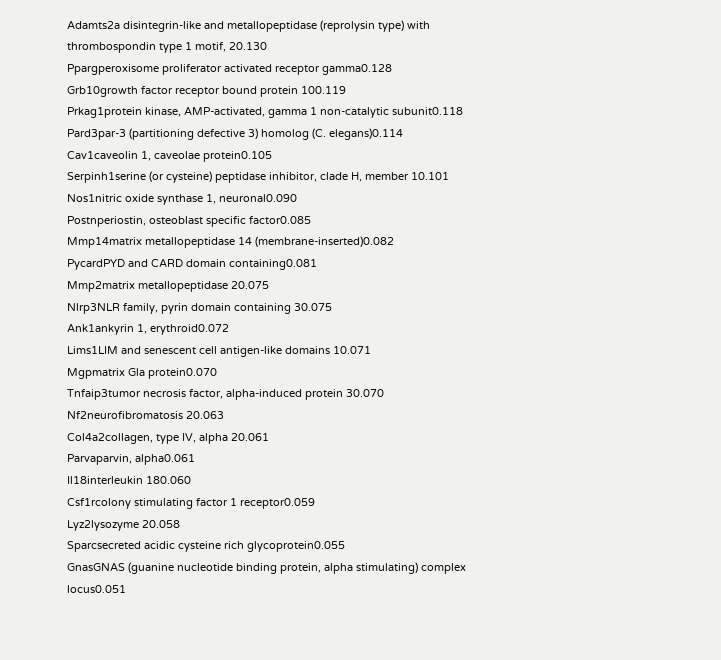Adamts2a disintegrin-like and metallopeptidase (reprolysin type) with thrombospondin type 1 motif, 20.130
Ppargperoxisome proliferator activated receptor gamma0.128
Grb10growth factor receptor bound protein 100.119
Prkag1protein kinase, AMP-activated, gamma 1 non-catalytic subunit0.118
Pard3par-3 (partitioning defective 3) homolog (C. elegans)0.114
Cav1caveolin 1, caveolae protein0.105
Serpinh1serine (or cysteine) peptidase inhibitor, clade H, member 10.101
Nos1nitric oxide synthase 1, neuronal0.090
Postnperiostin, osteoblast specific factor0.085
Mmp14matrix metallopeptidase 14 (membrane-inserted)0.082
PycardPYD and CARD domain containing0.081
Mmp2matrix metallopeptidase 20.075
Nlrp3NLR family, pyrin domain containing 30.075
Ank1ankyrin 1, erythroid0.072
Lims1LIM and senescent cell antigen-like domains 10.071
Mgpmatrix Gla protein0.070
Tnfaip3tumor necrosis factor, alpha-induced protein 30.070
Nf2neurofibromatosis 20.063
Col4a2collagen, type IV, alpha 20.061
Parvaparvin, alpha0.061
Il18interleukin 180.060
Csf1rcolony stimulating factor 1 receptor0.059
Lyz2lysozyme 20.058
Sparcsecreted acidic cysteine rich glycoprotein0.055
GnasGNAS (guanine nucleotide binding protein, alpha stimulating) complex locus0.051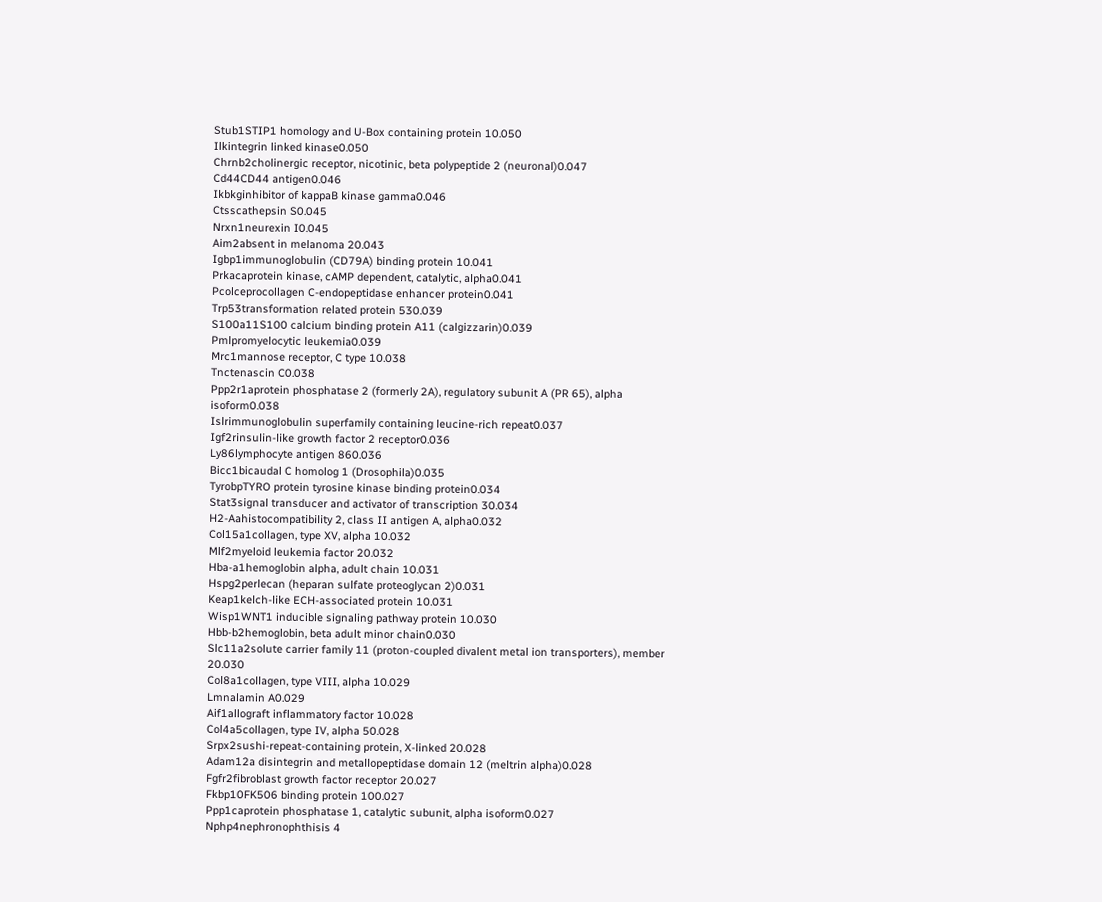Stub1STIP1 homology and U-Box containing protein 10.050
Ilkintegrin linked kinase0.050
Chrnb2cholinergic receptor, nicotinic, beta polypeptide 2 (neuronal)0.047
Cd44CD44 antigen0.046
Ikbkginhibitor of kappaB kinase gamma0.046
Ctsscathepsin S0.045
Nrxn1neurexin I0.045
Aim2absent in melanoma 20.043
Igbp1immunoglobulin (CD79A) binding protein 10.041
Prkacaprotein kinase, cAMP dependent, catalytic, alpha0.041
Pcolceprocollagen C-endopeptidase enhancer protein0.041
Trp53transformation related protein 530.039
S100a11S100 calcium binding protein A11 (calgizzarin)0.039
Pmlpromyelocytic leukemia0.039
Mrc1mannose receptor, C type 10.038
Tnctenascin C0.038
Ppp2r1aprotein phosphatase 2 (formerly 2A), regulatory subunit A (PR 65), alpha isoform0.038
Islrimmunoglobulin superfamily containing leucine-rich repeat0.037
Igf2rinsulin-like growth factor 2 receptor0.036
Ly86lymphocyte antigen 860.036
Bicc1bicaudal C homolog 1 (Drosophila)0.035
TyrobpTYRO protein tyrosine kinase binding protein0.034
Stat3signal transducer and activator of transcription 30.034
H2-Aahistocompatibility 2, class II antigen A, alpha0.032
Col15a1collagen, type XV, alpha 10.032
Mlf2myeloid leukemia factor 20.032
Hba-a1hemoglobin alpha, adult chain 10.031
Hspg2perlecan (heparan sulfate proteoglycan 2)0.031
Keap1kelch-like ECH-associated protein 10.031
Wisp1WNT1 inducible signaling pathway protein 10.030
Hbb-b2hemoglobin, beta adult minor chain0.030
Slc11a2solute carrier family 11 (proton-coupled divalent metal ion transporters), member 20.030
Col8a1collagen, type VIII, alpha 10.029
Lmnalamin A0.029
Aif1allograft inflammatory factor 10.028
Col4a5collagen, type IV, alpha 50.028
Srpx2sushi-repeat-containing protein, X-linked 20.028
Adam12a disintegrin and metallopeptidase domain 12 (meltrin alpha)0.028
Fgfr2fibroblast growth factor receptor 20.027
Fkbp10FK506 binding protein 100.027
Ppp1caprotein phosphatase 1, catalytic subunit, alpha isoform0.027
Nphp4nephronophthisis 4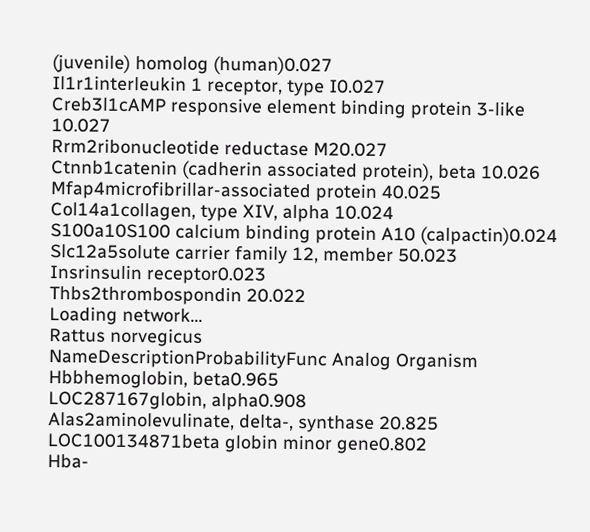(juvenile) homolog (human)0.027
Il1r1interleukin 1 receptor, type I0.027
Creb3l1cAMP responsive element binding protein 3-like 10.027
Rrm2ribonucleotide reductase M20.027
Ctnnb1catenin (cadherin associated protein), beta 10.026
Mfap4microfibrillar-associated protein 40.025
Col14a1collagen, type XIV, alpha 10.024
S100a10S100 calcium binding protein A10 (calpactin)0.024
Slc12a5solute carrier family 12, member 50.023
Insrinsulin receptor0.023
Thbs2thrombospondin 20.022
Loading network...
Rattus norvegicus
NameDescriptionProbabilityFunc Analog Organism
Hbbhemoglobin, beta0.965
LOC287167globin, alpha0.908
Alas2aminolevulinate, delta-, synthase 20.825
LOC100134871beta globin minor gene0.802
Hba-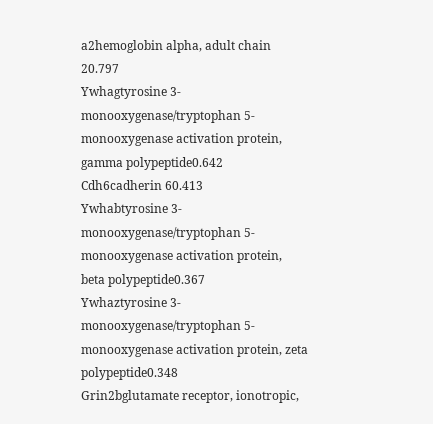a2hemoglobin alpha, adult chain 20.797
Ywhagtyrosine 3-monooxygenase/tryptophan 5-monooxygenase activation protein, gamma polypeptide0.642
Cdh6cadherin 60.413
Ywhabtyrosine 3-monooxygenase/tryptophan 5-monooxygenase activation protein, beta polypeptide0.367
Ywhaztyrosine 3-monooxygenase/tryptophan 5-monooxygenase activation protein, zeta polypeptide0.348
Grin2bglutamate receptor, ionotropic,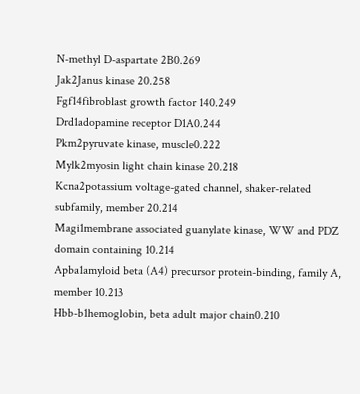N-methyl D-aspartate 2B0.269
Jak2Janus kinase 20.258
Fgf14fibroblast growth factor 140.249
Drd1adopamine receptor D1A0.244
Pkm2pyruvate kinase, muscle0.222
Mylk2myosin light chain kinase 20.218
Kcna2potassium voltage-gated channel, shaker-related subfamily, member 20.214
Magi1membrane associated guanylate kinase, WW and PDZ domain containing 10.214
Apba1amyloid beta (A4) precursor protein-binding, family A, member 10.213
Hbb-b1hemoglobin, beta adult major chain0.210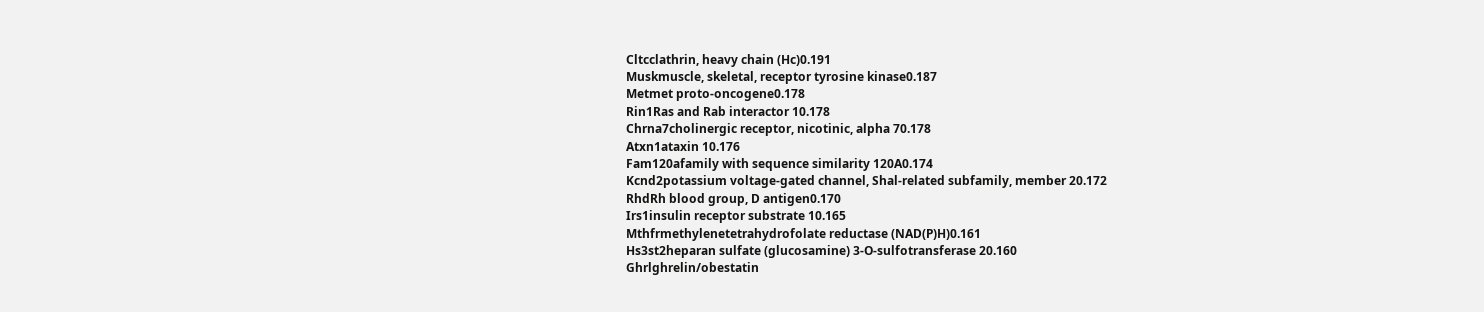Cltcclathrin, heavy chain (Hc)0.191
Muskmuscle, skeletal, receptor tyrosine kinase0.187
Metmet proto-oncogene0.178
Rin1Ras and Rab interactor 10.178
Chrna7cholinergic receptor, nicotinic, alpha 70.178
Atxn1ataxin 10.176
Fam120afamily with sequence similarity 120A0.174
Kcnd2potassium voltage-gated channel, Shal-related subfamily, member 20.172
RhdRh blood group, D antigen0.170
Irs1insulin receptor substrate 10.165
Mthfrmethylenetetrahydrofolate reductase (NAD(P)H)0.161
Hs3st2heparan sulfate (glucosamine) 3-O-sulfotransferase 20.160
Ghrlghrelin/obestatin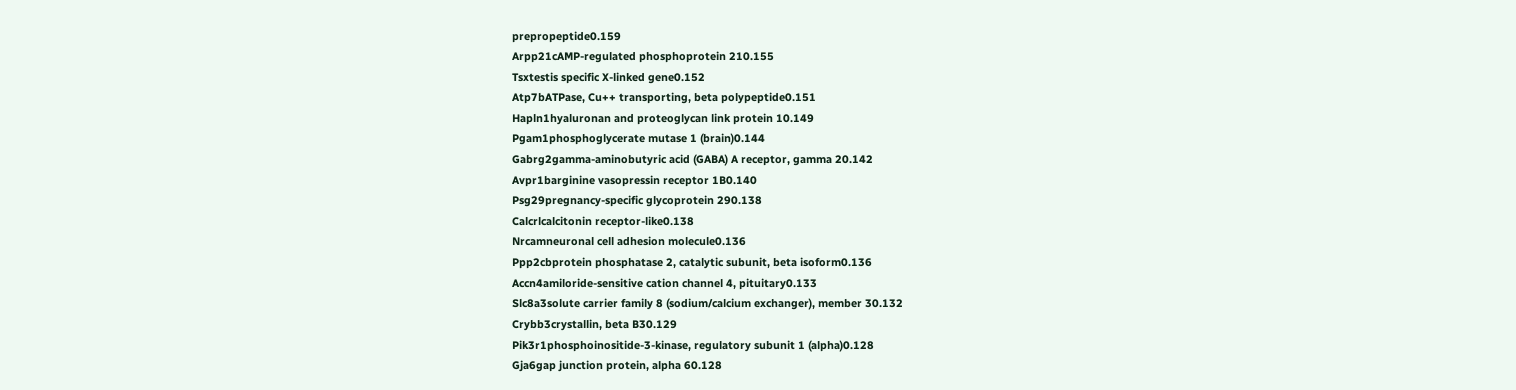prepropeptide0.159
Arpp21cAMP-regulated phosphoprotein 210.155
Tsxtestis specific X-linked gene0.152
Atp7bATPase, Cu++ transporting, beta polypeptide0.151
Hapln1hyaluronan and proteoglycan link protein 10.149
Pgam1phosphoglycerate mutase 1 (brain)0.144
Gabrg2gamma-aminobutyric acid (GABA) A receptor, gamma 20.142
Avpr1barginine vasopressin receptor 1B0.140
Psg29pregnancy-specific glycoprotein 290.138
Calcrlcalcitonin receptor-like0.138
Nrcamneuronal cell adhesion molecule0.136
Ppp2cbprotein phosphatase 2, catalytic subunit, beta isoform0.136
Accn4amiloride-sensitive cation channel 4, pituitary0.133
Slc8a3solute carrier family 8 (sodium/calcium exchanger), member 30.132
Crybb3crystallin, beta B30.129
Pik3r1phosphoinositide-3-kinase, regulatory subunit 1 (alpha)0.128
Gja6gap junction protein, alpha 60.128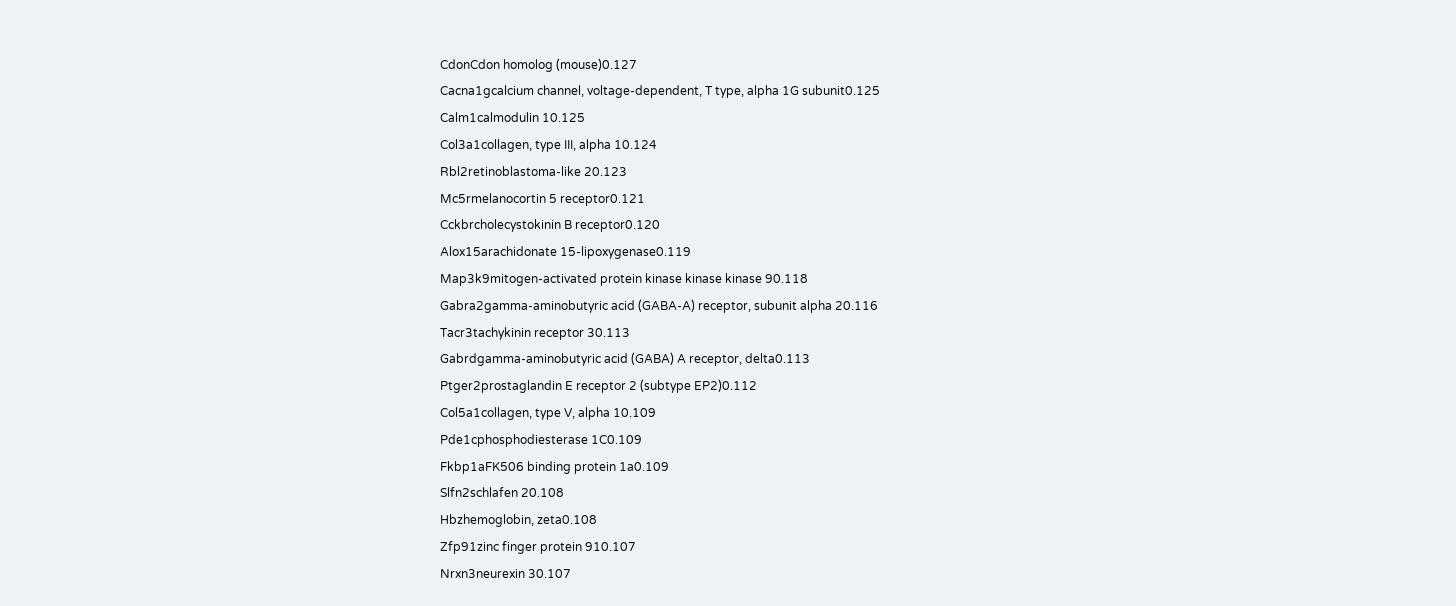CdonCdon homolog (mouse)0.127
Cacna1gcalcium channel, voltage-dependent, T type, alpha 1G subunit0.125
Calm1calmodulin 10.125
Col3a1collagen, type III, alpha 10.124
Rbl2retinoblastoma-like 20.123
Mc5rmelanocortin 5 receptor0.121
Cckbrcholecystokinin B receptor0.120
Alox15arachidonate 15-lipoxygenase0.119
Map3k9mitogen-activated protein kinase kinase kinase 90.118
Gabra2gamma-aminobutyric acid (GABA-A) receptor, subunit alpha 20.116
Tacr3tachykinin receptor 30.113
Gabrdgamma-aminobutyric acid (GABA) A receptor, delta0.113
Ptger2prostaglandin E receptor 2 (subtype EP2)0.112
Col5a1collagen, type V, alpha 10.109
Pde1cphosphodiesterase 1C0.109
Fkbp1aFK506 binding protein 1a0.109
Slfn2schlafen 20.108
Hbzhemoglobin, zeta0.108
Zfp91zinc finger protein 910.107
Nrxn3neurexin 30.107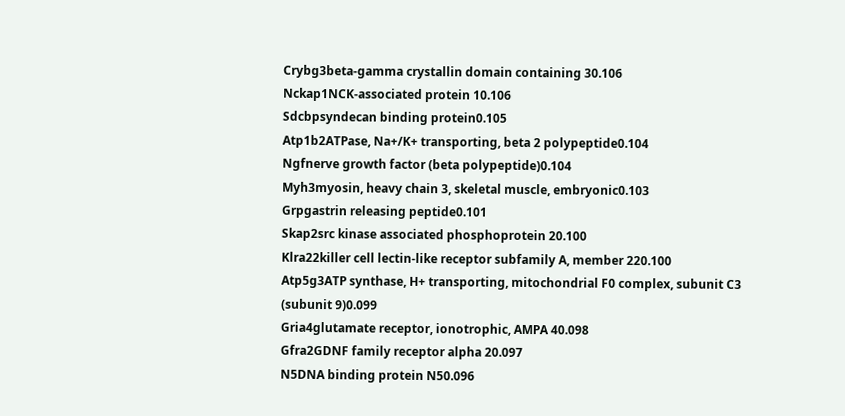Crybg3beta-gamma crystallin domain containing 30.106
Nckap1NCK-associated protein 10.106
Sdcbpsyndecan binding protein0.105
Atp1b2ATPase, Na+/K+ transporting, beta 2 polypeptide0.104
Ngfnerve growth factor (beta polypeptide)0.104
Myh3myosin, heavy chain 3, skeletal muscle, embryonic0.103
Grpgastrin releasing peptide0.101
Skap2src kinase associated phosphoprotein 20.100
Klra22killer cell lectin-like receptor subfamily A, member 220.100
Atp5g3ATP synthase, H+ transporting, mitochondrial F0 complex, subunit C3 (subunit 9)0.099
Gria4glutamate receptor, ionotrophic, AMPA 40.098
Gfra2GDNF family receptor alpha 20.097
N5DNA binding protein N50.096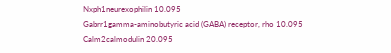Nxph1neurexophilin 10.095
Gabrr1gamma-aminobutyric acid (GABA) receptor, rho 10.095
Calm2calmodulin 20.095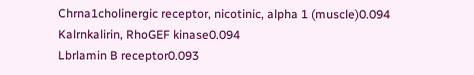Chrna1cholinergic receptor, nicotinic, alpha 1 (muscle)0.094
Kalrnkalirin, RhoGEF kinase0.094
Lbrlamin B receptor0.093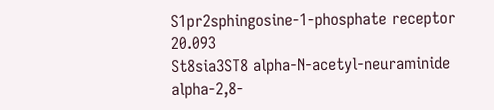S1pr2sphingosine-1-phosphate receptor 20.093
St8sia3ST8 alpha-N-acetyl-neuraminide alpha-2,8-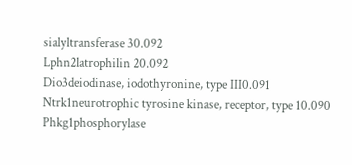sialyltransferase 30.092
Lphn2latrophilin 20.092
Dio3deiodinase, iodothyronine, type III0.091
Ntrk1neurotrophic tyrosine kinase, receptor, type 10.090
Phkg1phosphorylase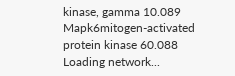kinase, gamma 10.089
Mapk6mitogen-activated protein kinase 60.088
Loading network...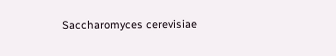Saccharomyces cerevisiae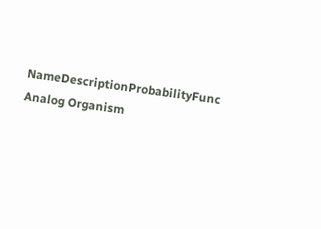NameDescriptionProbabilityFunc Analog Organism